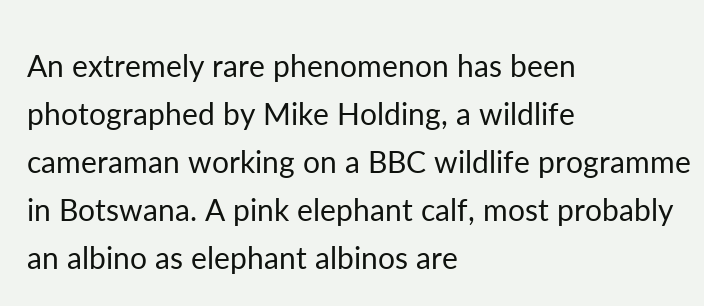An extremely rare phenomenon has been photographed by Mike Holding, a wildlife cameraman working on a BBC wildlife programme in Botswana. A pink elephant calf, most probably an albino as elephant albinos are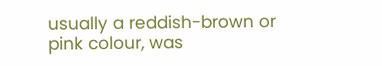usually a reddish-brown or pink colour, was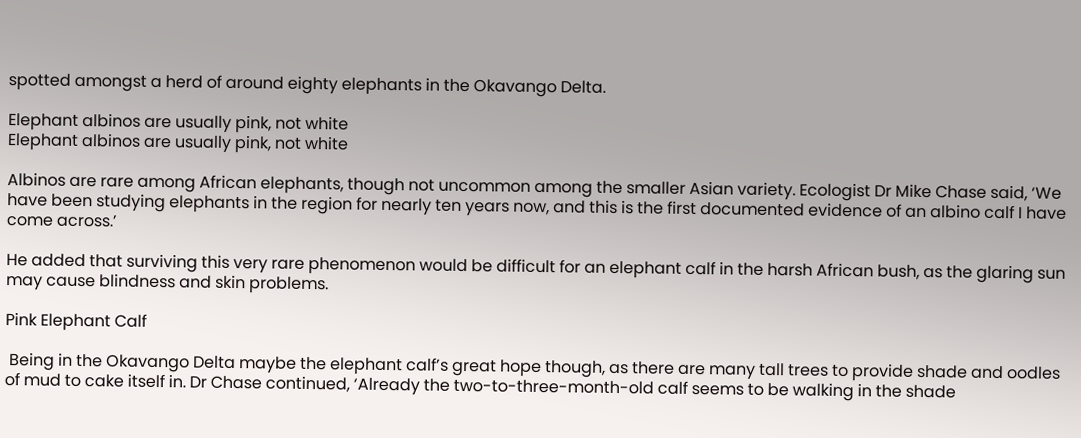spotted amongst a herd of around eighty elephants in the Okavango Delta.

Elephant albinos are usually pink, not white
Elephant albinos are usually pink, not white

Albinos are rare among African elephants, though not uncommon among the smaller Asian variety. Ecologist Dr Mike Chase said, ‘We have been studying elephants in the region for nearly ten years now, and this is the first documented evidence of an albino calf I have come across.’

He added that surviving this very rare phenomenon would be difficult for an elephant calf in the harsh African bush, as the glaring sun may cause blindness and skin problems.

Pink Elephant Calf

 Being in the Okavango Delta maybe the elephant calf’s great hope though, as there are many tall trees to provide shade and oodles of mud to cake itself in. Dr Chase continued, ‘Already the two-to-three-month-old calf seems to be walking in the shade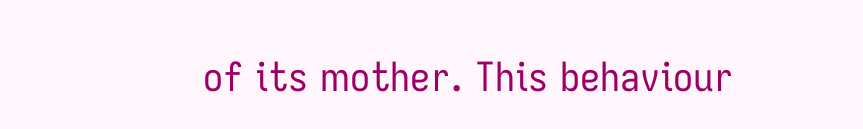of its mother. This behaviour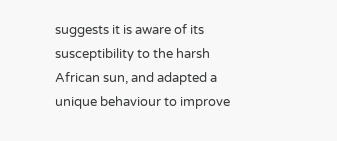suggests it is aware of its susceptibility to the harsh African sun, and adapted a unique behaviour to improve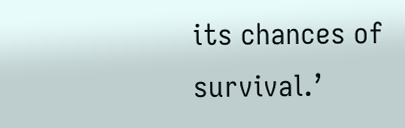its chances of survival.’